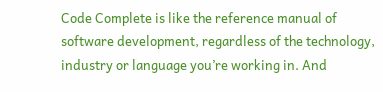Code Complete is like the reference manual of software development, regardless of the technology, industry or language you’re working in. And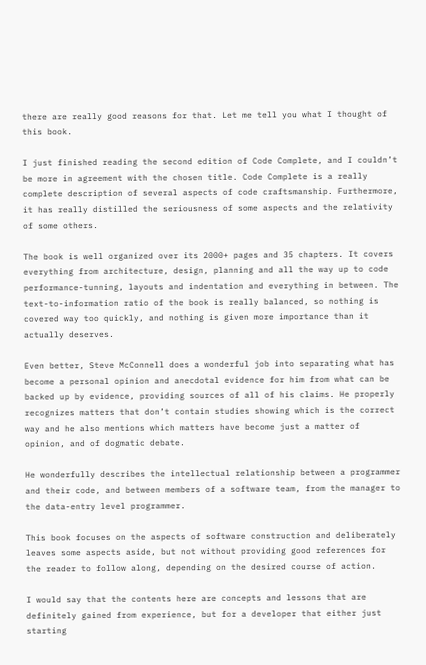there are really good reasons for that. Let me tell you what I thought of this book.

I just finished reading the second edition of Code Complete, and I couldn’t be more in agreement with the chosen title. Code Complete is a really complete description of several aspects of code craftsmanship. Furthermore, it has really distilled the seriousness of some aspects and the relativity of some others.

The book is well organized over its 2000+ pages and 35 chapters. It covers everything from architecture, design, planning and all the way up to code performance-tunning, layouts and indentation and everything in between. The text-to-information ratio of the book is really balanced, so nothing is covered way too quickly, and nothing is given more importance than it actually deserves.

Even better, Steve McConnell does a wonderful job into separating what has become a personal opinion and anecdotal evidence for him from what can be backed up by evidence, providing sources of all of his claims. He properly recognizes matters that don’t contain studies showing which is the correct way and he also mentions which matters have become just a matter of opinion, and of dogmatic debate.

He wonderfully describes the intellectual relationship between a programmer and their code, and between members of a software team, from the manager to the data-entry level programmer.

This book focuses on the aspects of software construction and deliberately leaves some aspects aside, but not without providing good references for the reader to follow along, depending on the desired course of action.

I would say that the contents here are concepts and lessons that are definitely gained from experience, but for a developer that either just starting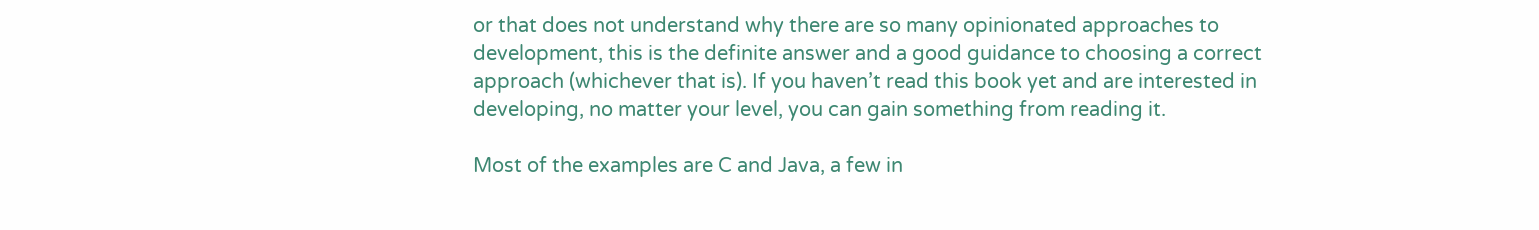or that does not understand why there are so many opinionated approaches to development, this is the definite answer and a good guidance to choosing a correct approach (whichever that is). If you haven’t read this book yet and are interested in developing, no matter your level, you can gain something from reading it.

Most of the examples are C and Java, a few in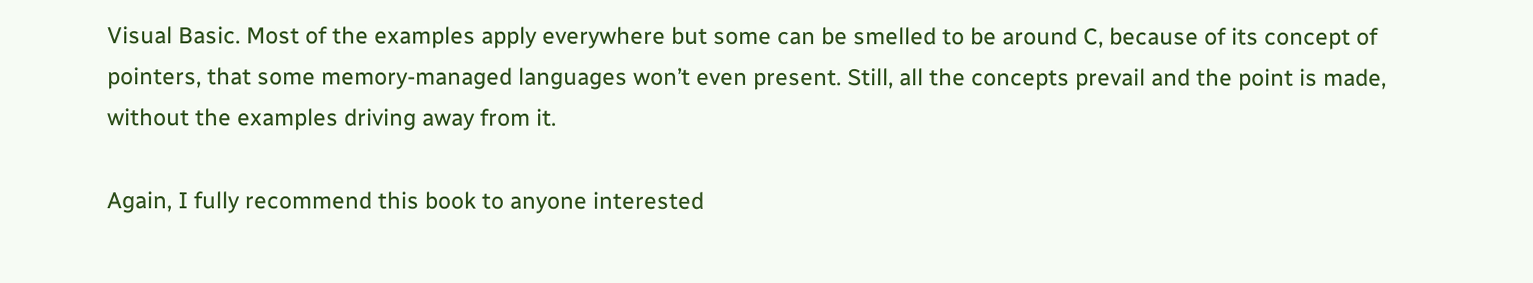Visual Basic. Most of the examples apply everywhere but some can be smelled to be around C, because of its concept of pointers, that some memory-managed languages won’t even present. Still, all the concepts prevail and the point is made, without the examples driving away from it.

Again, I fully recommend this book to anyone interested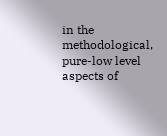in the methodological, pure-low level aspects of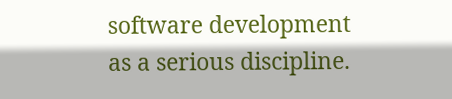software development as a serious discipline.